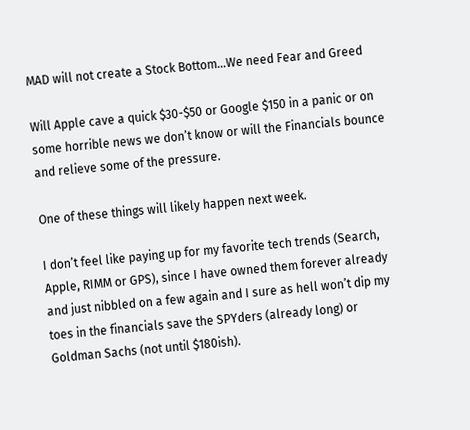MAD will not create a Stock Bottom…We need Fear and Greed

Will Apple cave a quick $30-$50 or Google $150 in a panic or on some horrible news we don’t know or will the Financials bounce and relieve some of the pressure.

One of these things will likely happen next week.

I don’t feel like paying up for my favorite tech trends (Search, Apple, RIMM or GPS), since I have owned them forever already and just nibbled on a few again and I sure as hell won’t dip my toes in the financials save the SPYders (already long) or Goldman Sachs (not until $180ish).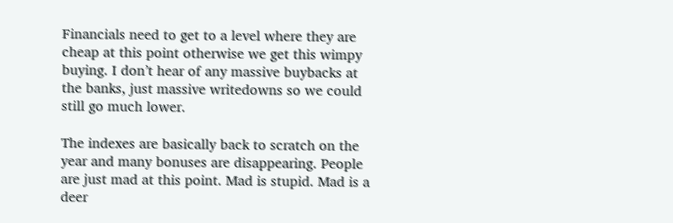Financials need to get to a level where they are cheap at this point otherwise we get this wimpy buying. I don’t hear of any massive buybacks at the banks, just massive writedowns so we could still go much lower.

The indexes are basically back to scratch on the year and many bonuses are disappearing. People are just mad at this point. Mad is stupid. Mad is a deer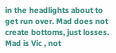in the headlights about to get run over. Mad does not create bottoms, just losses. Mad is Vic , not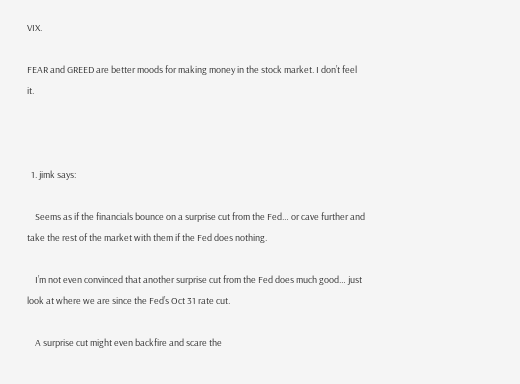VIX.

FEAR and GREED are better moods for making money in the stock market. I don’t feel it.



  1. jimk says:

    Seems as if the financials bounce on a surprise cut from the Fed… or cave further and take the rest of the market with them if the Fed does nothing.

    I’m not even convinced that another surprise cut from the Fed does much good… just look at where we are since the Fed’s Oct 31 rate cut.

    A surprise cut might even backfire and scare the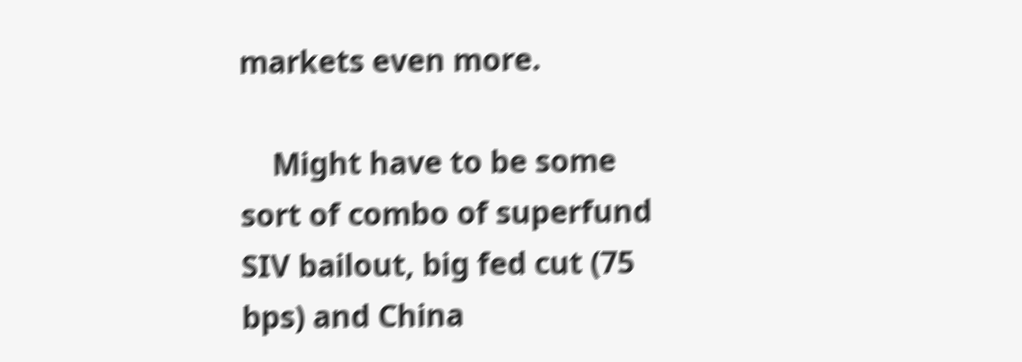markets even more.

    Might have to be some sort of combo of superfund SIV bailout, big fed cut (75 bps) and China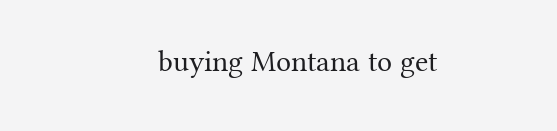buying Montana to get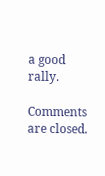a good rally.

Comments are closed.